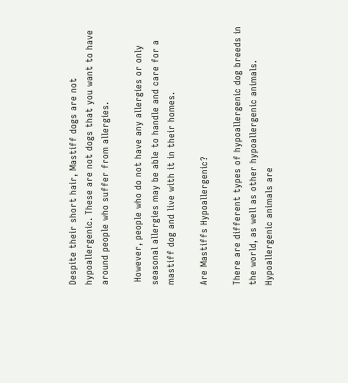Despite their short hair, Mastiff dogs are not hypoallergenic. These are not dogs that you want to have around people who suffer from allergies.

 However, people who do not have any allergies or only seasonal allergies may be able to handle and care for a mastiff dog and live with it in their homes.

Are Mastiffs Hypoallergenic?

There are different types of hypoallergenic dog breeds in the world, as well as other hypoallergenic animals. Hypoallergenic animals are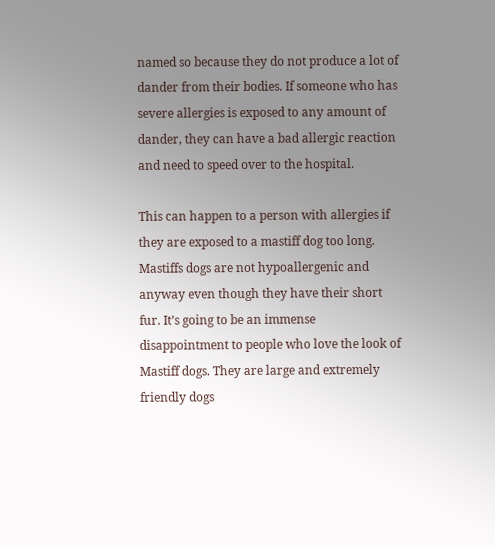named so because they do not produce a lot of dander from their bodies. If someone who has severe allergies is exposed to any amount of dander, they can have a bad allergic reaction and need to speed over to the hospital.

This can happen to a person with allergies if they are exposed to a mastiff dog too long. Mastiffs dogs are not hypoallergenic and anyway even though they have their short fur. It’s going to be an immense disappointment to people who love the look of Mastiff dogs. They are large and extremely friendly dogs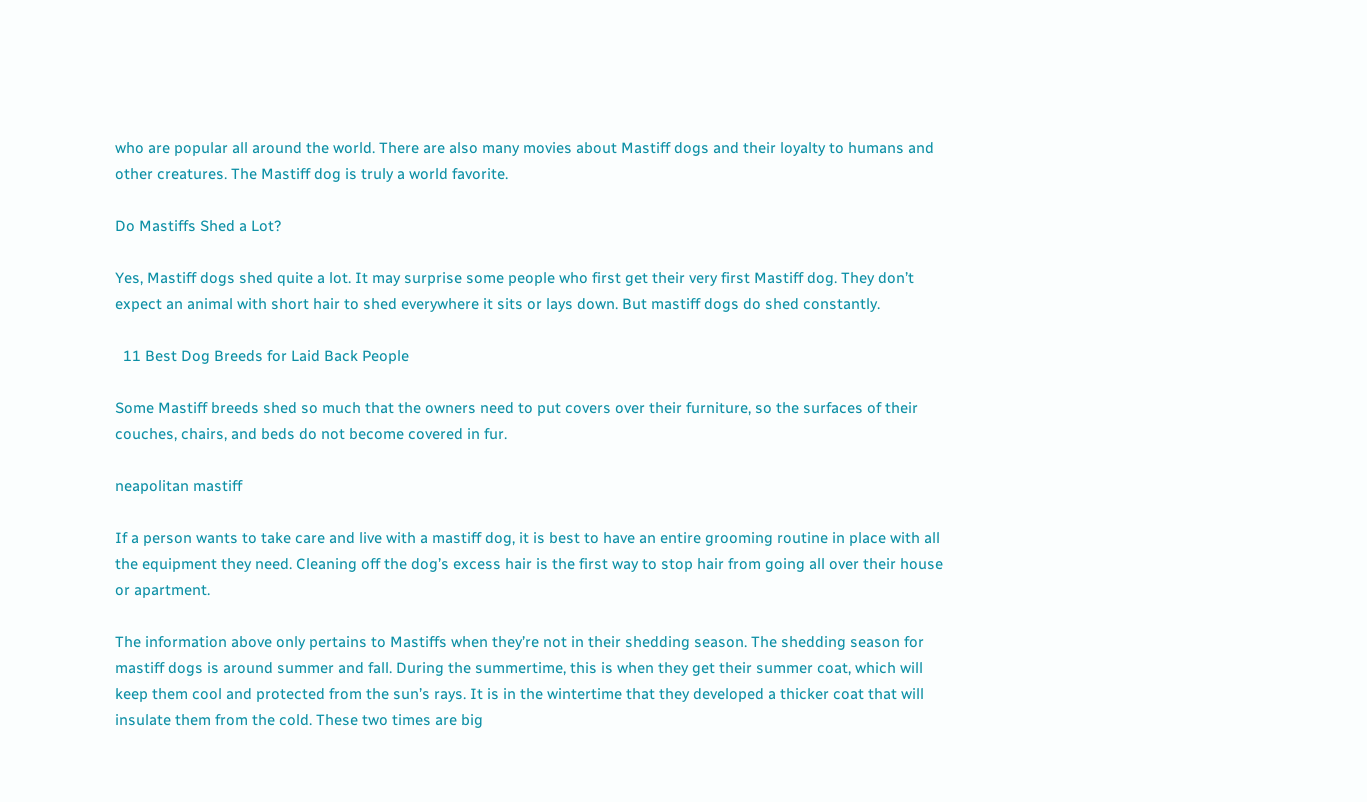who are popular all around the world. There are also many movies about Mastiff dogs and their loyalty to humans and other creatures. The Mastiff dog is truly a world favorite.

Do Mastiffs Shed a Lot?

Yes, Mastiff dogs shed quite a lot. It may surprise some people who first get their very first Mastiff dog. They don’t expect an animal with short hair to shed everywhere it sits or lays down. But mastiff dogs do shed constantly.

  11 Best Dog Breeds for Laid Back People

Some Mastiff breeds shed so much that the owners need to put covers over their furniture, so the surfaces of their couches, chairs, and beds do not become covered in fur.

neapolitan mastiff

If a person wants to take care and live with a mastiff dog, it is best to have an entire grooming routine in place with all the equipment they need. Cleaning off the dog’s excess hair is the first way to stop hair from going all over their house or apartment.

The information above only pertains to Mastiffs when they’re not in their shedding season. The shedding season for mastiff dogs is around summer and fall. During the summertime, this is when they get their summer coat, which will keep them cool and protected from the sun’s rays. It is in the wintertime that they developed a thicker coat that will insulate them from the cold. These two times are big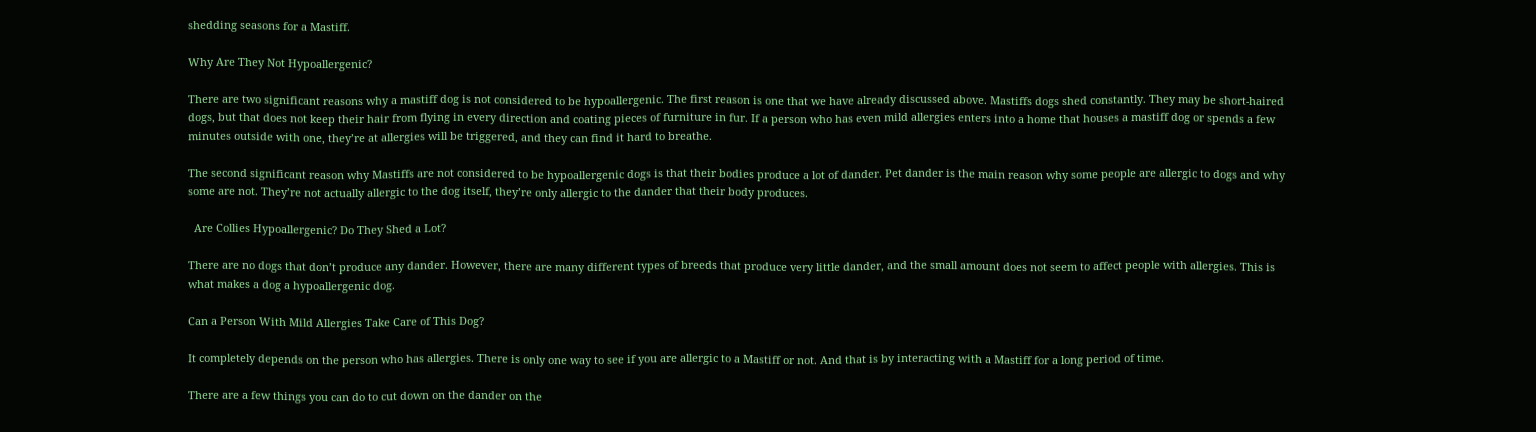shedding seasons for a Mastiff.

Why Are They Not Hypoallergenic?

There are two significant reasons why a mastiff dog is not considered to be hypoallergenic. The first reason is one that we have already discussed above. Mastiffs dogs shed constantly. They may be short-haired dogs, but that does not keep their hair from flying in every direction and coating pieces of furniture in fur. If a person who has even mild allergies enters into a home that houses a mastiff dog or spends a few minutes outside with one, they’re at allergies will be triggered, and they can find it hard to breathe.

The second significant reason why Mastiffs are not considered to be hypoallergenic dogs is that their bodies produce a lot of dander. Pet dander is the main reason why some people are allergic to dogs and why some are not. They’re not actually allergic to the dog itself, they’re only allergic to the dander that their body produces.

  Are Collies Hypoallergenic? Do They Shed a Lot?

There are no dogs that don’t produce any dander. However, there are many different types of breeds that produce very little dander, and the small amount does not seem to affect people with allergies. This is what makes a dog a hypoallergenic dog.

Can a Person With Mild Allergies Take Care of This Dog?

It completely depends on the person who has allergies. There is only one way to see if you are allergic to a Mastiff or not. And that is by interacting with a Mastiff for a long period of time.

There are a few things you can do to cut down on the dander on the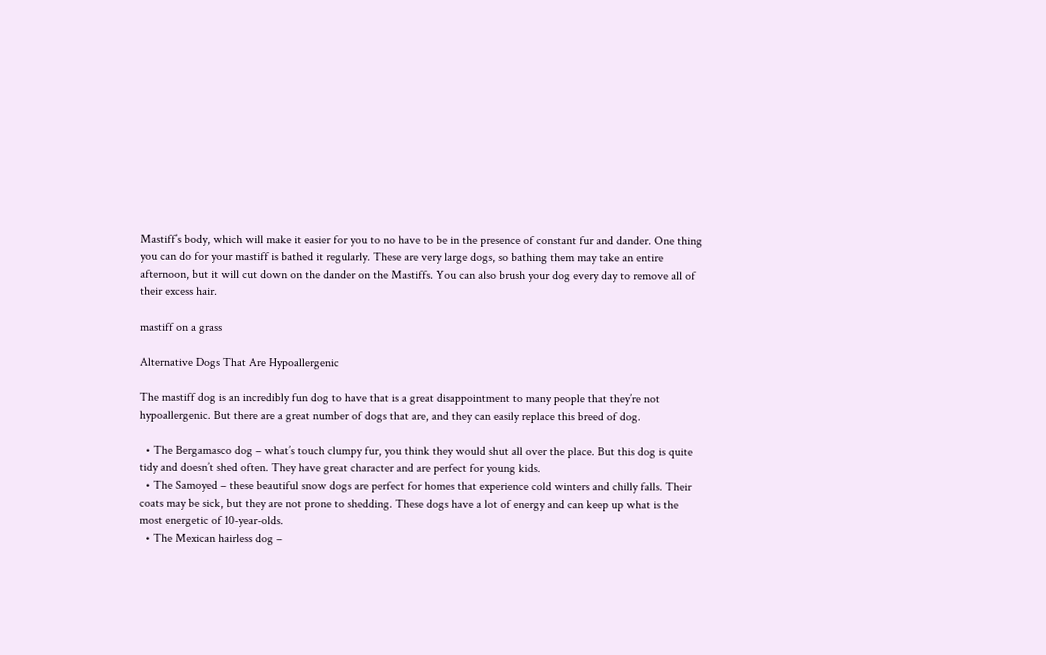Mastiff’s body, which will make it easier for you to no have to be in the presence of constant fur and dander. One thing you can do for your mastiff is bathed it regularly. These are very large dogs, so bathing them may take an entire afternoon, but it will cut down on the dander on the Mastiffs. You can also brush your dog every day to remove all of their excess hair.

mastiff on a grass

Alternative Dogs That Are Hypoallergenic

The mastiff dog is an incredibly fun dog to have that is a great disappointment to many people that they’re not hypoallergenic. But there are a great number of dogs that are, and they can easily replace this breed of dog.

  • The Bergamasco dog – what’s touch clumpy fur, you think they would shut all over the place. But this dog is quite tidy and doesn’t shed often. They have great character and are perfect for young kids.
  • The Samoyed – these beautiful snow dogs are perfect for homes that experience cold winters and chilly falls. Their coats may be sick, but they are not prone to shedding. These dogs have a lot of energy and can keep up what is the most energetic of 10-year-olds.
  • The Mexican hairless dog –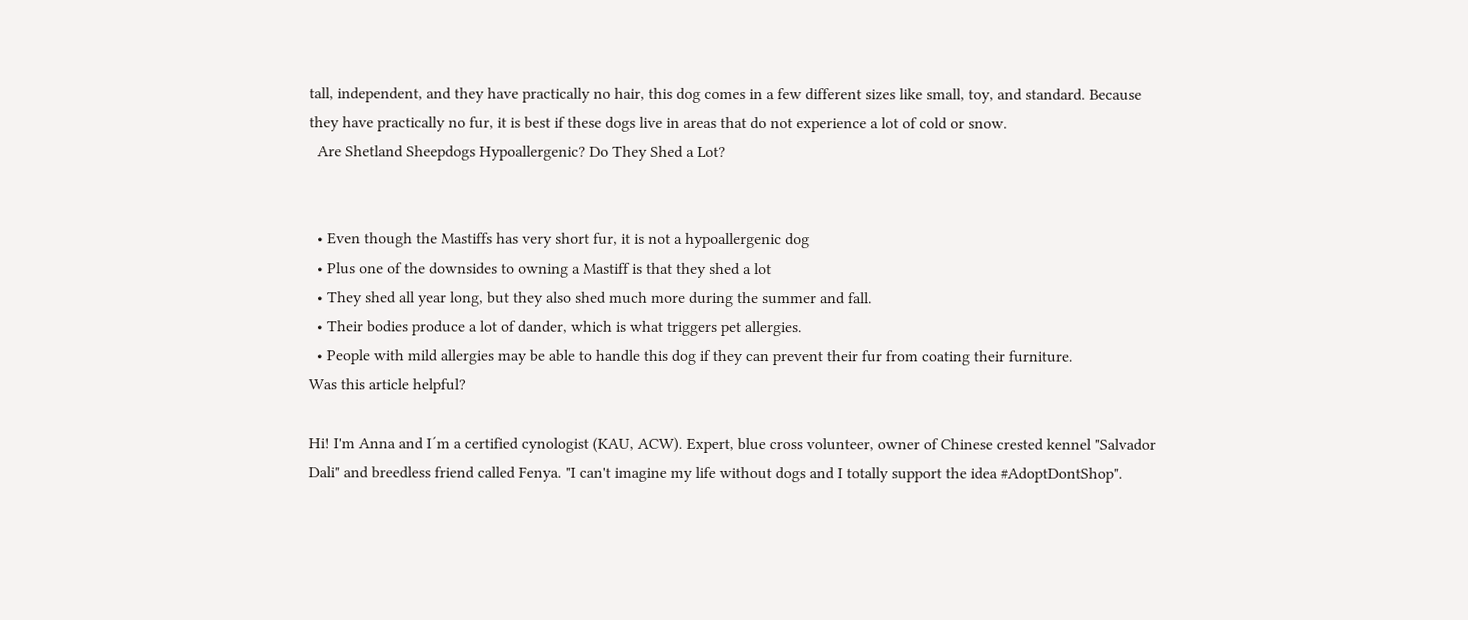tall, independent, and they have practically no hair, this dog comes in a few different sizes like small, toy, and standard. Because they have practically no fur, it is best if these dogs live in areas that do not experience a lot of cold or snow.
  Are Shetland Sheepdogs Hypoallergenic? Do They Shed a Lot?


  • Even though the Mastiffs has very short fur, it is not a hypoallergenic dog
  • Plus one of the downsides to owning a Mastiff is that they shed a lot
  • They shed all year long, but they also shed much more during the summer and fall.
  • Their bodies produce a lot of dander, which is what triggers pet allergies.
  • People with mild allergies may be able to handle this dog if they can prevent their fur from coating their furniture.
Was this article helpful?

Hi! I'm Anna and I´m a certified cynologist (KAU, ACW). Expert, blue cross volunteer, owner of Chinese crested kennel "Salvador Dali" and breedless friend called Fenya. "I can't imagine my life without dogs and I totally support the idea #AdoptDontShop".